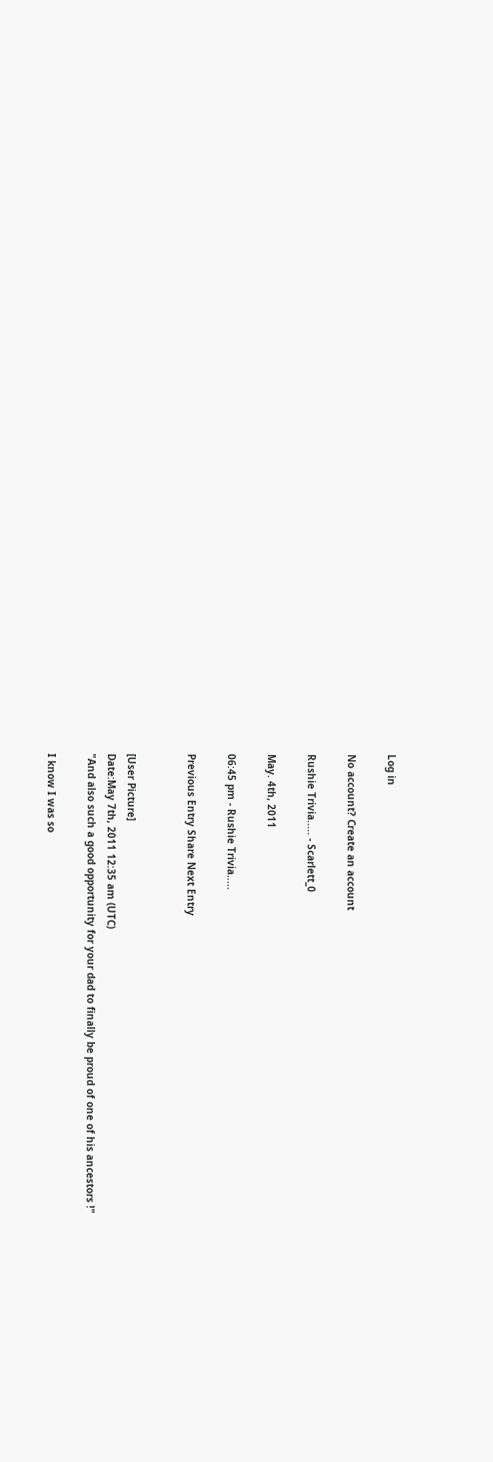Log in

No account? Create an account

Rushie Trivia..... - Scarlett_0

May. 4th, 2011

06:45 pm - Rushie Trivia.....

Previous Entry Share Next Entry


[User Picture]
Date:May 7th, 2011 12:35 am (UTC)
"And also such a good opportunity for your dad to finally be proud of one of his ancestors !"

I know I was so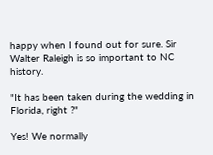happy when I found out for sure. Sir Walter Raleigh is so important to NC history.

"It has been taken during the wedding in Florida, right ?"

Yes! We normally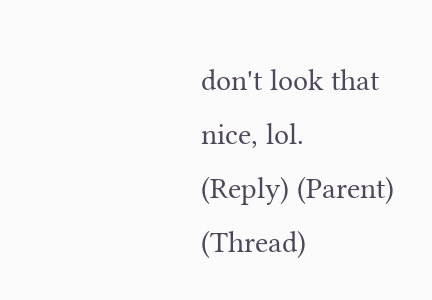don't look that nice, lol.
(Reply) (Parent) (Thread)